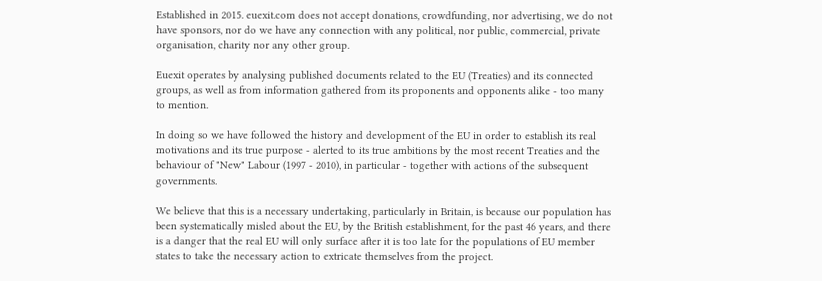Established in 2015. euexit.com does not accept donations, crowdfunding, nor advertising, we do not have sponsors, nor do we have any connection with any political, nor public, commercial, private organisation, charity nor any other group.

Euexit operates by analysing published documents related to the EU (Treaties) and its connected groups, as well as from information gathered from its proponents and opponents alike - too many to mention.

In doing so we have followed the history and development of the EU in order to establish its real motivations and its true purpose - alerted to its true ambitions by the most recent Treaties and the behaviour of "New" Labour (1997 - 2010), in particular - together with actions of the subsequent governments.

We believe that this is a necessary undertaking, particularly in Britain, is because our population has been systematically misled about the EU, by the British establishment, for the past 46 years, and there is a danger that the real EU will only surface after it is too late for the populations of EU member states to take the necessary action to extricate themselves from the project.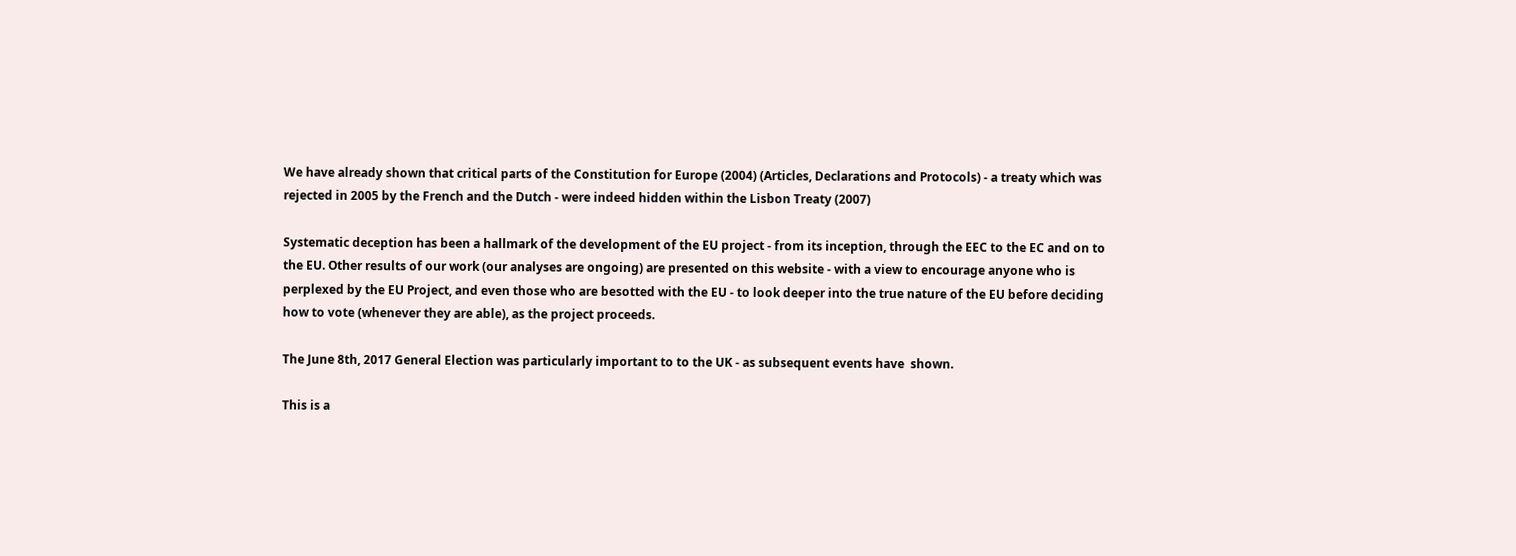We have already shown that critical parts of the Constitution for Europe (2004) (Articles, Declarations and Protocols) - a treaty which was rejected in 2005 by the French and the Dutch - were indeed hidden within the Lisbon Treaty (2007)

Systematic deception has been a hallmark of the development of the EU project - from its inception, through the EEC to the EC and on to the EU. Other results of our work (our analyses are ongoing) are presented on this website - with a view to encourage anyone who is perplexed by the EU Project, and even those who are besotted with the EU - to look deeper into the true nature of the EU before deciding how to vote (whenever they are able), as the project proceeds.

The June 8th, 2017 General Election was particularly important to to the UK - as subsequent events have  shown.

This is a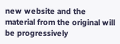new website and the material from the original will be progressively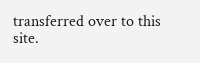transferred over to this site.